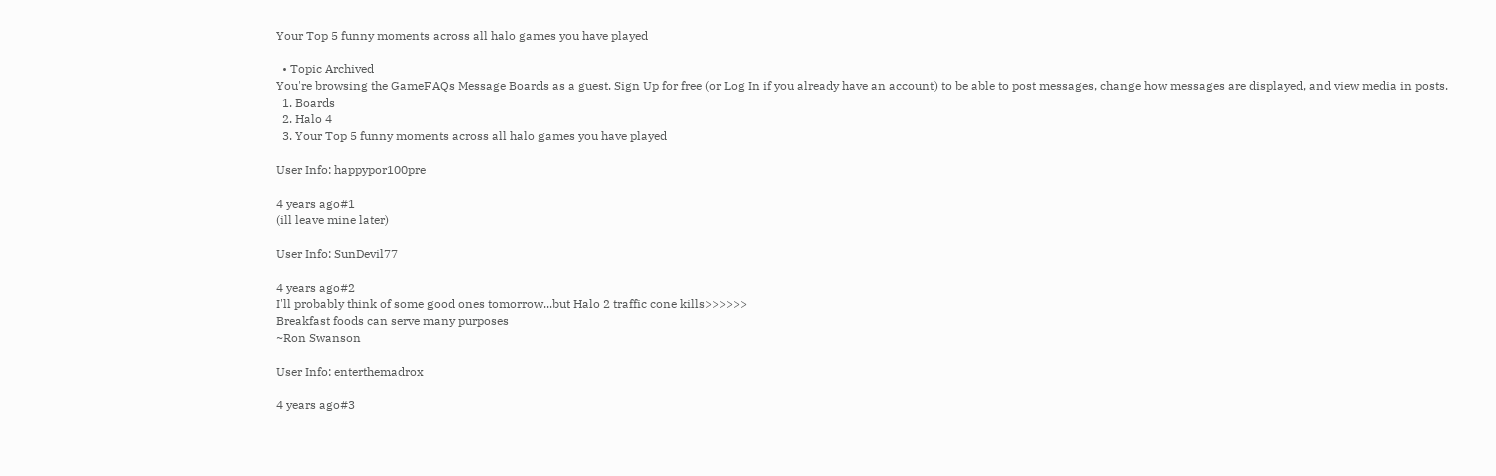Your Top 5 funny moments across all halo games you have played

  • Topic Archived
You're browsing the GameFAQs Message Boards as a guest. Sign Up for free (or Log In if you already have an account) to be able to post messages, change how messages are displayed, and view media in posts.
  1. Boards
  2. Halo 4
  3. Your Top 5 funny moments across all halo games you have played

User Info: happypor100pre

4 years ago#1
(ill leave mine later)

User Info: SunDevil77

4 years ago#2
I'll probably think of some good ones tomorrow...but Halo 2 traffic cone kills>>>>>>
Breakfast foods can serve many purposes
~Ron Swanson

User Info: enterthemadrox

4 years ago#3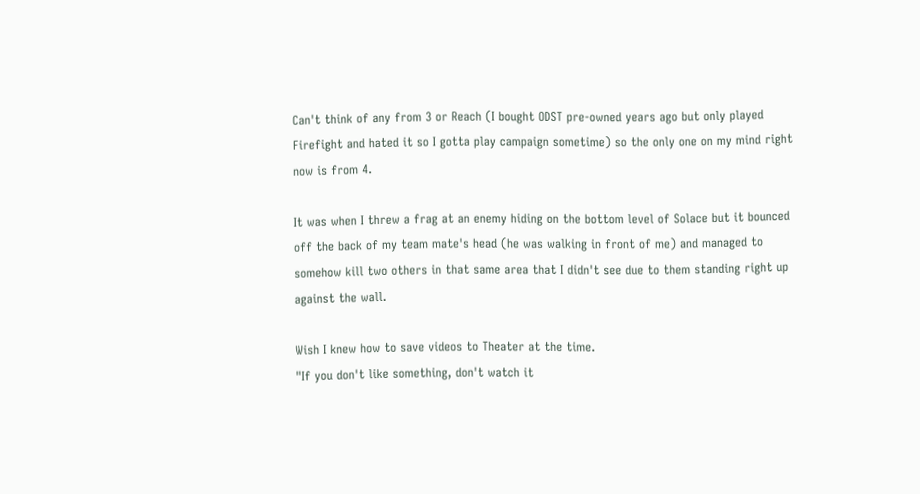Can't think of any from 3 or Reach (I bought ODST pre-owned years ago but only played Firefight and hated it so I gotta play campaign sometime) so the only one on my mind right now is from 4.

It was when I threw a frag at an enemy hiding on the bottom level of Solace but it bounced off the back of my team mate's head (he was walking in front of me) and managed to somehow kill two others in that same area that I didn't see due to them standing right up against the wall.

Wish I knew how to save videos to Theater at the time.
"If you don't like something, don't watch it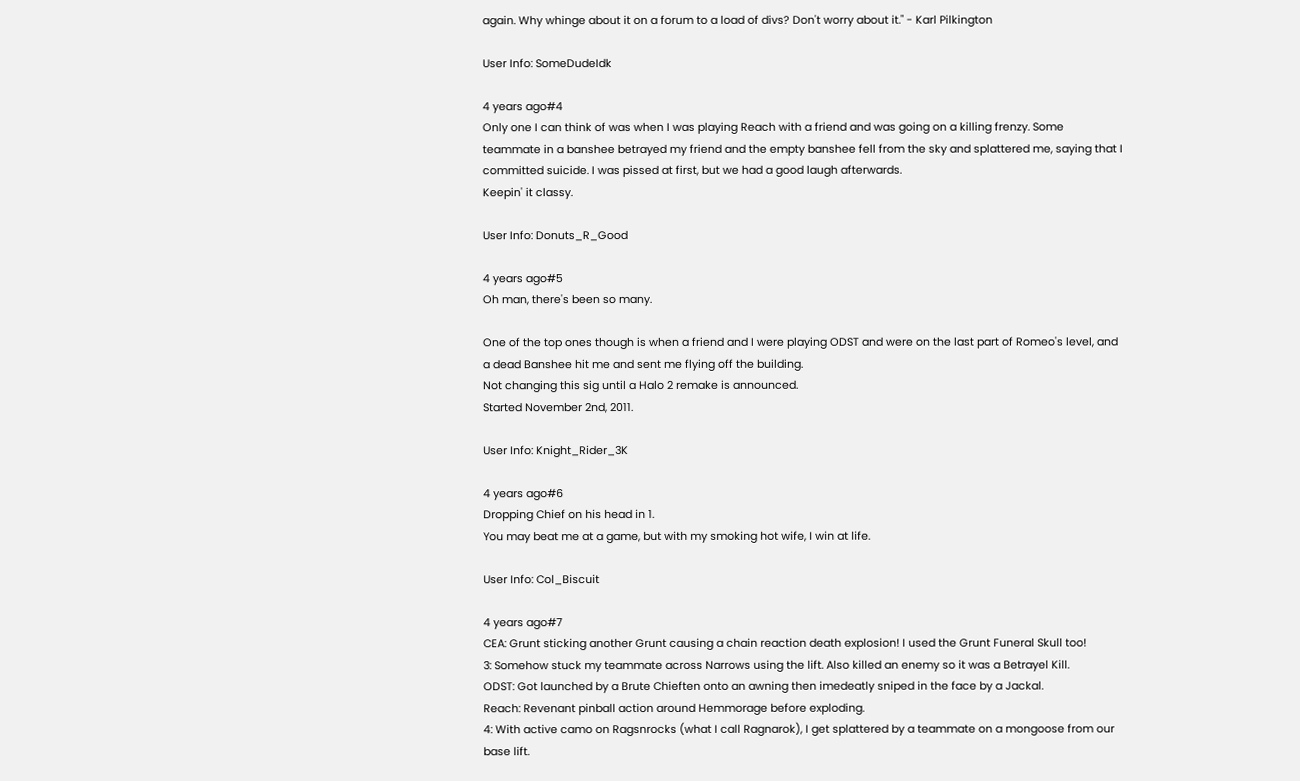again. Why whinge about it on a forum to a load of divs? Don't worry about it." - Karl Pilkington

User Info: SomeDudeIdk

4 years ago#4
Only one I can think of was when I was playing Reach with a friend and was going on a killing frenzy. Some teammate in a banshee betrayed my friend and the empty banshee fell from the sky and splattered me, saying that I committed suicide. I was pissed at first, but we had a good laugh afterwards.
Keepin' it classy.

User Info: Donuts_R_Good

4 years ago#5
Oh man, there's been so many.

One of the top ones though is when a friend and I were playing ODST and were on the last part of Romeo's level, and a dead Banshee hit me and sent me flying off the building.
Not changing this sig until a Halo 2 remake is announced.
Started November 2nd, 2011.

User Info: Knight_Rider_3K

4 years ago#6
Dropping Chief on his head in 1.
You may beat me at a game, but with my smoking hot wife, I win at life.

User Info: Col_Biscuit

4 years ago#7
CEA: Grunt sticking another Grunt causing a chain reaction death explosion! I used the Grunt Funeral Skull too!
3: Somehow stuck my teammate across Narrows using the lift. Also killed an enemy so it was a Betrayel Kill.
ODST: Got launched by a Brute Chieften onto an awning then imedeatly sniped in the face by a Jackal.
Reach: Revenant pinball action around Hemmorage before exploding.
4: With active camo on Ragsnrocks (what I call Ragnarok), I get splattered by a teammate on a mongoose from our base lift.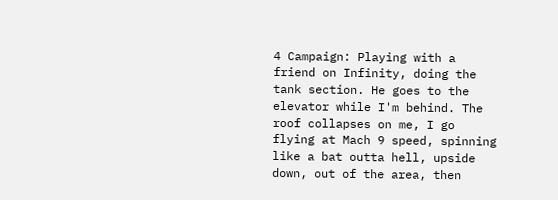4 Campaign: Playing with a friend on Infinity, doing the tank section. He goes to the elevator while I'm behind. The roof collapses on me, I go flying at Mach 9 speed, spinning like a bat outta hell, upside down, out of the area, then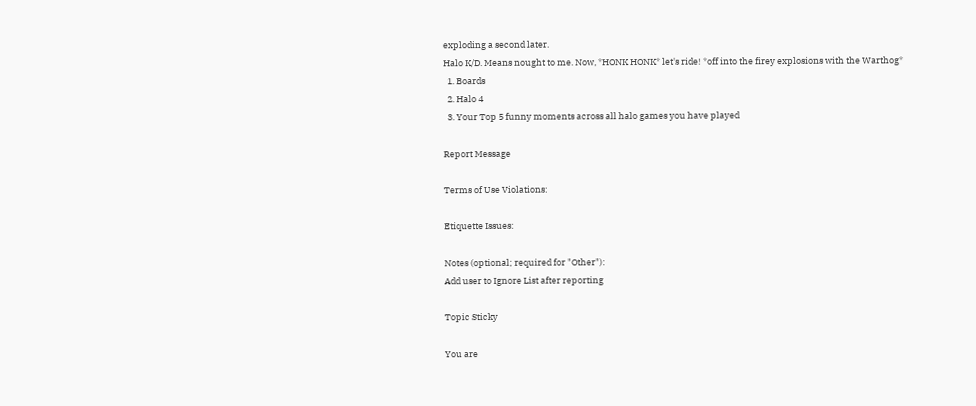exploding a second later.
Halo K/D. Means nought to me. Now, *HONK HONK* let's ride! *off into the firey explosions with the Warthog*
  1. Boards
  2. Halo 4
  3. Your Top 5 funny moments across all halo games you have played

Report Message

Terms of Use Violations:

Etiquette Issues:

Notes (optional; required for "Other"):
Add user to Ignore List after reporting

Topic Sticky

You are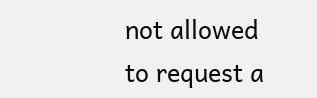not allowed to request a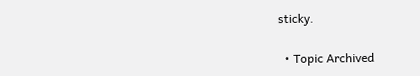sticky.

  • Topic Archived